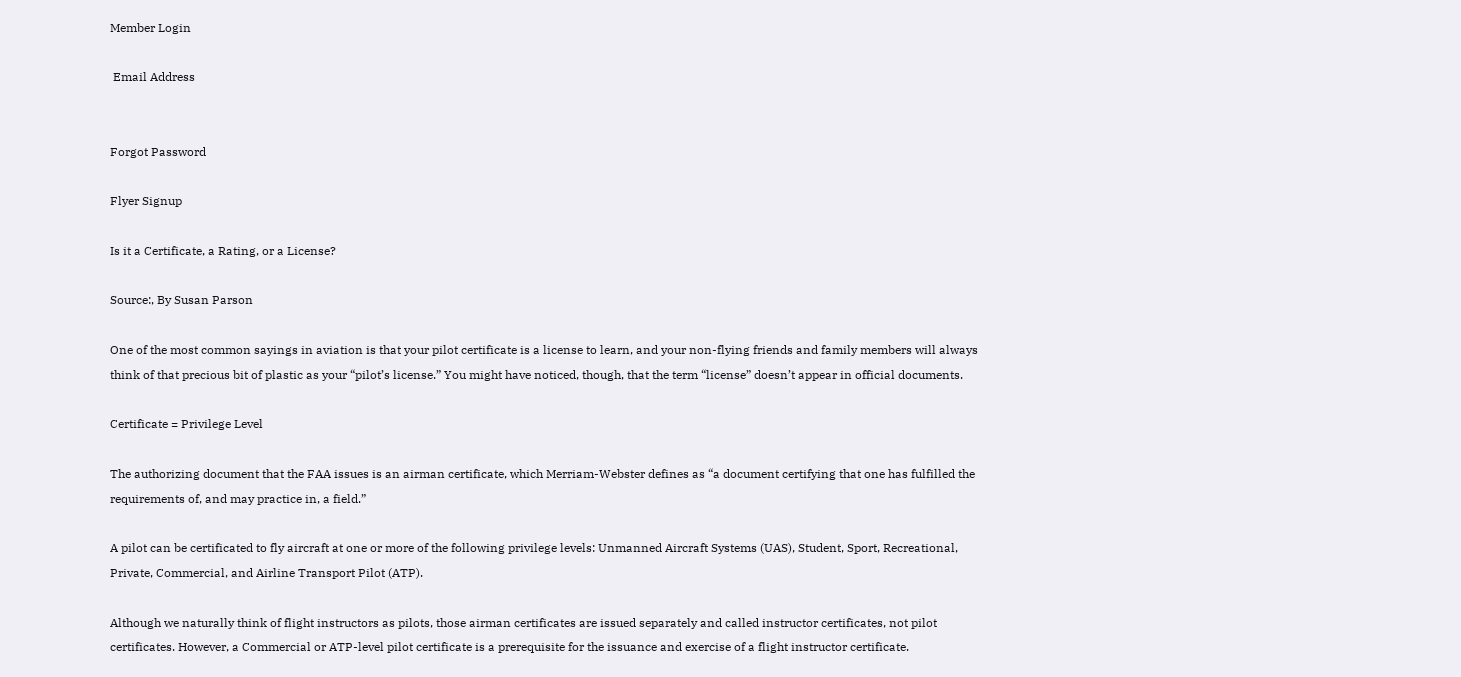Member Login

 Email Address


Forgot Password

Flyer Signup

Is it a Certificate, a Rating, or a License?

Source:, By Susan Parson

One of the most common sayings in aviation is that your pilot certificate is a license to learn, and your non-flying friends and family members will always think of that precious bit of plastic as your “pilot’s license.” You might have noticed, though, that the term “license” doesn’t appear in official documents.

Certificate = Privilege Level

The authorizing document that the FAA issues is an airman certificate, which Merriam-Webster defines as “a document certifying that one has fulfilled the requirements of, and may practice in, a field.”

A pilot can be certificated to fly aircraft at one or more of the following privilege levels: Unmanned Aircraft Systems (UAS), Student, Sport, Recreational, Private, Commercial, and Airline Transport Pilot (ATP).

Although we naturally think of flight instructors as pilots, those airman certificates are issued separately and called instructor certificates, not pilot certificates. However, a Commercial or ATP-level pilot certificate is a prerequisite for the issuance and exercise of a flight instructor certificate.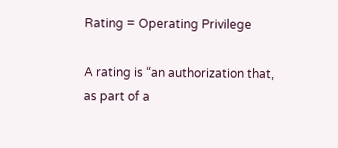Rating = Operating Privilege

A rating is “an authorization that, as part of a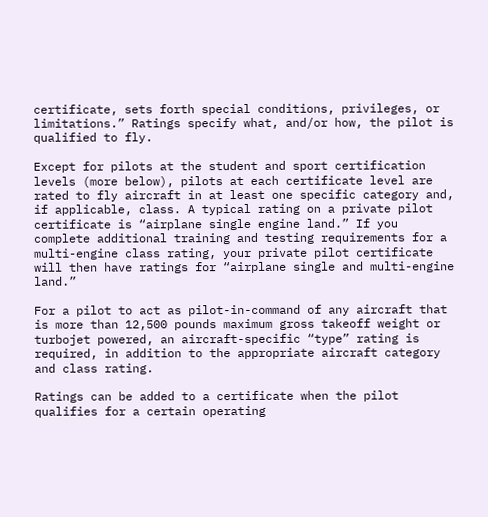certificate, sets forth special conditions, privileges, or limitations.” Ratings specify what, and/or how, the pilot is qualified to fly.

Except for pilots at the student and sport certification levels (more below), pilots at each certificate level are rated to fly aircraft in at least one specific category and, if applicable, class. A typical rating on a private pilot certificate is “airplane single engine land.” If you complete additional training and testing requirements for a multi-engine class rating, your private pilot certificate will then have ratings for “airplane single and multi-engine land.”

For a pilot to act as pilot-in-command of any aircraft that is more than 12,500 pounds maximum gross takeoff weight or turbojet powered, an aircraft-specific “type” rating is required, in addition to the appropriate aircraft category and class rating.

Ratings can be added to a certificate when the pilot qualifies for a certain operating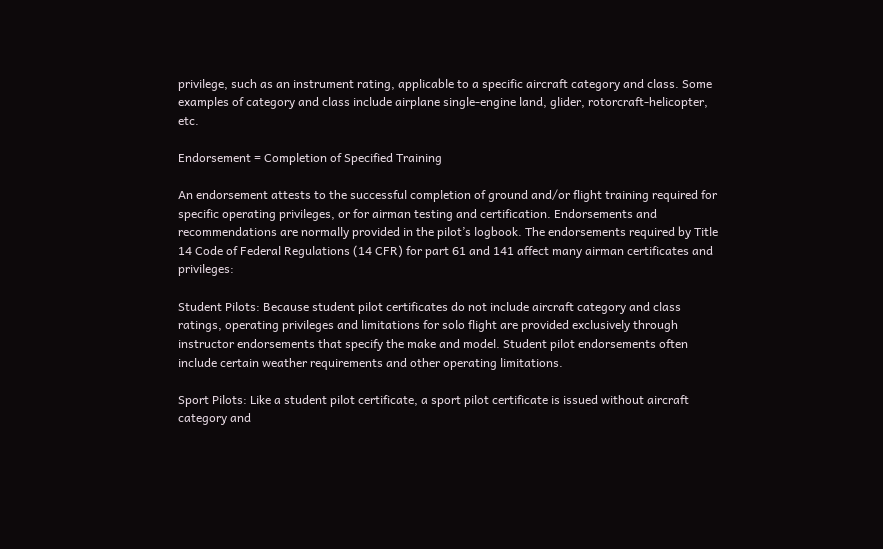privilege, such as an instrument rating, applicable to a specific aircraft category and class. Some examples of category and class include airplane single-engine land, glider, rotorcraft-helicopter, etc.

Endorsement = Completion of Specified Training

An endorsement attests to the successful completion of ground and/or flight training required for specific operating privileges, or for airman testing and certification. Endorsements and recommendations are normally provided in the pilot’s logbook. The endorsements required by Title 14 Code of Federal Regulations (14 CFR) for part 61 and 141 affect many airman certificates and privileges:

Student Pilots: Because student pilot certificates do not include aircraft category and class ratings, operating privileges and limitations for solo flight are provided exclusively through instructor endorsements that specify the make and model. Student pilot endorsements often include certain weather requirements and other operating limitations.

Sport Pilots: Like a student pilot certificate, a sport pilot certificate is issued without aircraft category and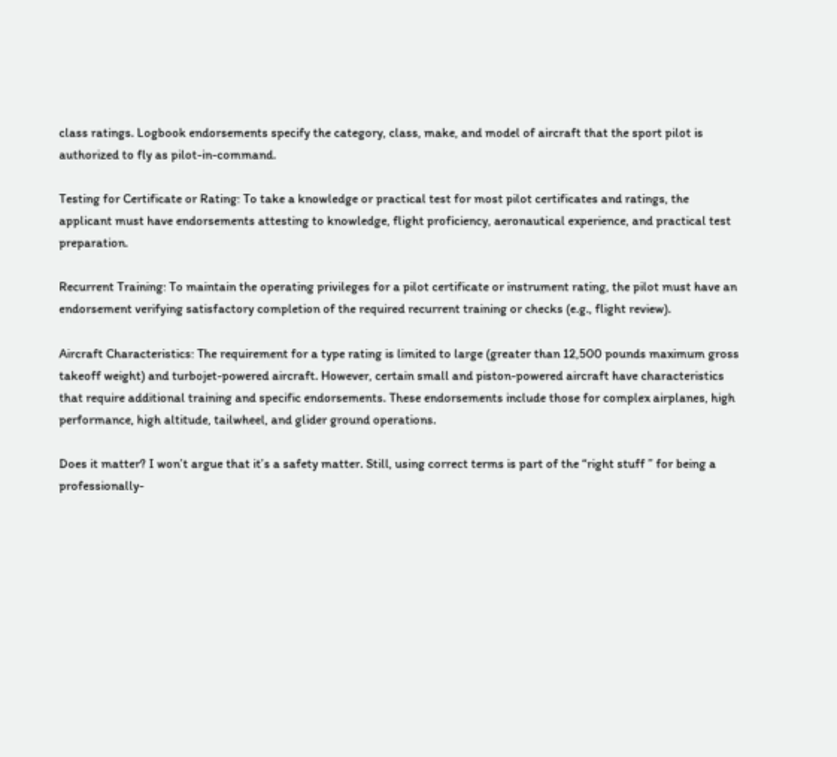class ratings. Logbook endorsements specify the category, class, make, and model of aircraft that the sport pilot is authorized to fly as pilot-in-command.

Testing for Certificate or Rating: To take a knowledge or practical test for most pilot certificates and ratings, the applicant must have endorsements attesting to knowledge, flight proficiency, aeronautical experience, and practical test preparation.

Recurrent Training: To maintain the operating privileges for a pilot certificate or instrument rating, the pilot must have an endorsement verifying satisfactory completion of the required recurrent training or checks (e.g., flight review).

Aircraft Characteristics: The requirement for a type rating is limited to large (greater than 12,500 pounds maximum gross takeoff weight) and turbojet-powered aircraft. However, certain small and piston-powered aircraft have characteristics that require additional training and specific endorsements. These endorsements include those for complex airplanes, high performance, high altitude, tailwheel, and glider ground operations.

Does it matter? I won’t argue that it’s a safety matter. Still, using correct terms is part of the “right stuff ” for being a professionally-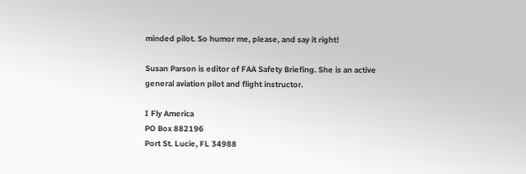minded pilot. So humor me, please, and say it right!

Susan Parson is editor of FAA Safety Briefing. She is an active general aviation pilot and flight instructor.

I Fly America
PO Box 882196
Port St. Lucie, FL 34988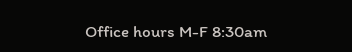Office hours M-F 8:30am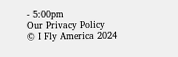- 5:00pm
Our Privacy Policy
© I Fly America 2024